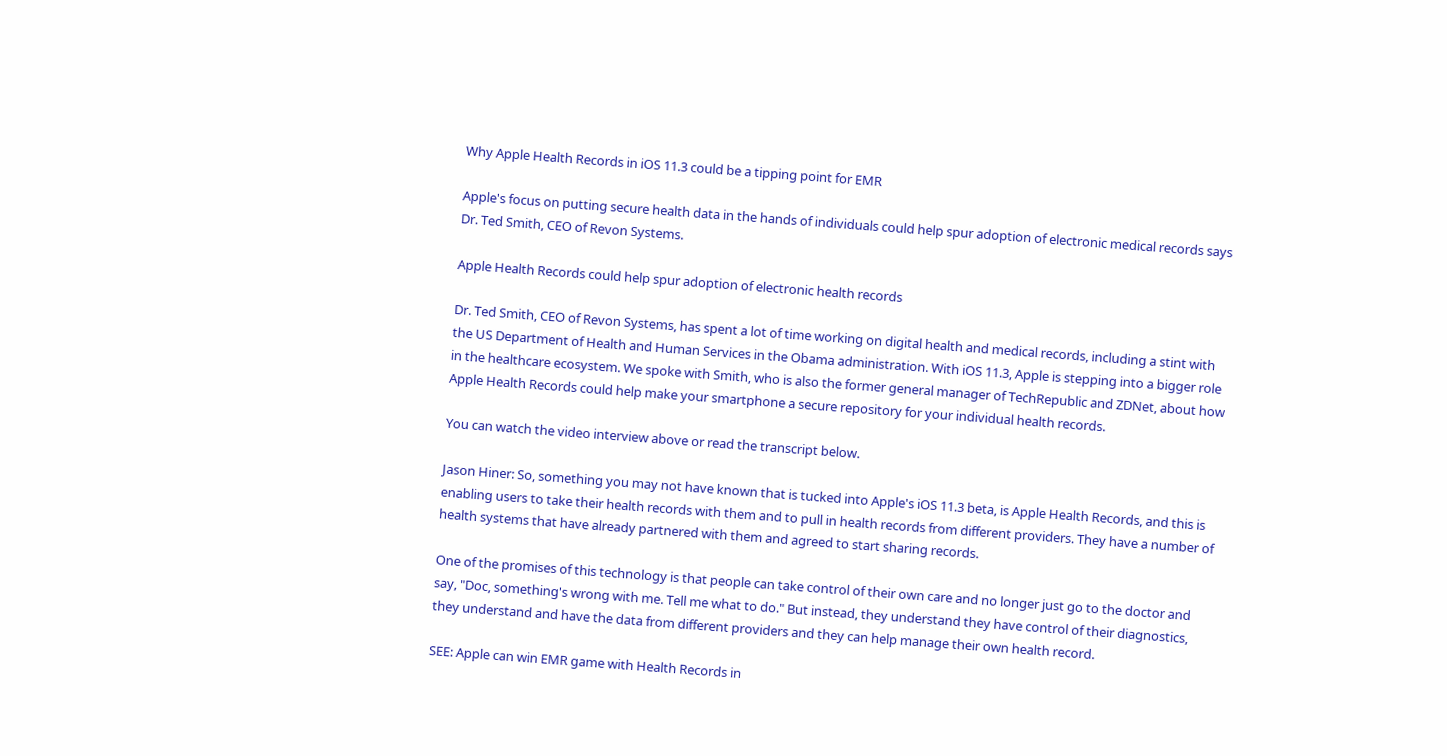Why Apple Health Records in iOS 11.3 could be a tipping point for EMR

Apple's focus on putting secure health data in the hands of individuals could help spur adoption of electronic medical records says Dr. Ted Smith, CEO of Revon Systems.

Apple Health Records could help spur adoption of electronic health records

Dr. Ted Smith, CEO of Revon Systems, has spent a lot of time working on digital health and medical records, including a stint with the US Department of Health and Human Services in the Obama administration. With iOS 11.3, Apple is stepping into a bigger role in the healthcare ecosystem. We spoke with Smith, who is also the former general manager of TechRepublic and ZDNet, about how Apple Health Records could help make your smartphone a secure repository for your individual health records.

You can watch the video interview above or read the transcript below.

Jason Hiner: So, something you may not have known that is tucked into Apple's iOS 11.3 beta, is Apple Health Records, and this is enabling users to take their health records with them and to pull in health records from different providers. They have a number of health systems that have already partnered with them and agreed to start sharing records.

One of the promises of this technology is that people can take control of their own care and no longer just go to the doctor and say, "Doc, something's wrong with me. Tell me what to do." But instead, they understand they have control of their diagnostics, they understand and have the data from different providers and they can help manage their own health record.

SEE: Apple can win EMR game with Health Records in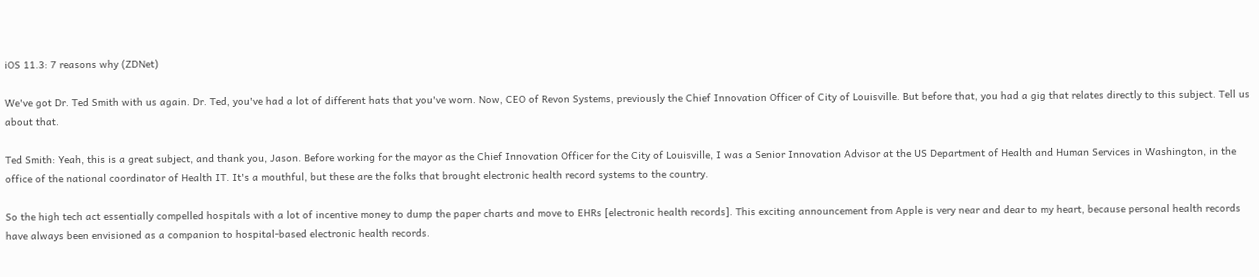iOS 11.3: 7 reasons why (ZDNet)

We've got Dr. Ted Smith with us again. Dr. Ted, you've had a lot of different hats that you've worn. Now, CEO of Revon Systems, previously the Chief Innovation Officer of City of Louisville. But before that, you had a gig that relates directly to this subject. Tell us about that.

Ted Smith: Yeah, this is a great subject, and thank you, Jason. Before working for the mayor as the Chief Innovation Officer for the City of Louisville, I was a Senior Innovation Advisor at the US Department of Health and Human Services in Washington, in the office of the national coordinator of Health IT. It's a mouthful, but these are the folks that brought electronic health record systems to the country.

So the high tech act essentially compelled hospitals with a lot of incentive money to dump the paper charts and move to EHRs [electronic health records]. This exciting announcement from Apple is very near and dear to my heart, because personal health records have always been envisioned as a companion to hospital-based electronic health records.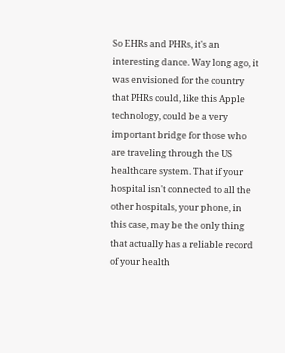So EHRs and PHRs, it's an interesting dance. Way long ago, it was envisioned for the country that PHRs could, like this Apple technology, could be a very important bridge for those who are traveling through the US healthcare system. That if your hospital isn't connected to all the other hospitals, your phone, in this case, may be the only thing that actually has a reliable record of your health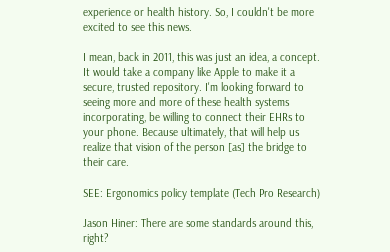experience or health history. So, I couldn't be more excited to see this news.

I mean, back in 2011, this was just an idea, a concept. It would take a company like Apple to make it a secure, trusted repository. I'm looking forward to seeing more and more of these health systems incorporating, be willing to connect their EHRs to your phone. Because ultimately, that will help us realize that vision of the person [as] the bridge to their care.

SEE: Ergonomics policy template (Tech Pro Research)

Jason Hiner: There are some standards around this, right?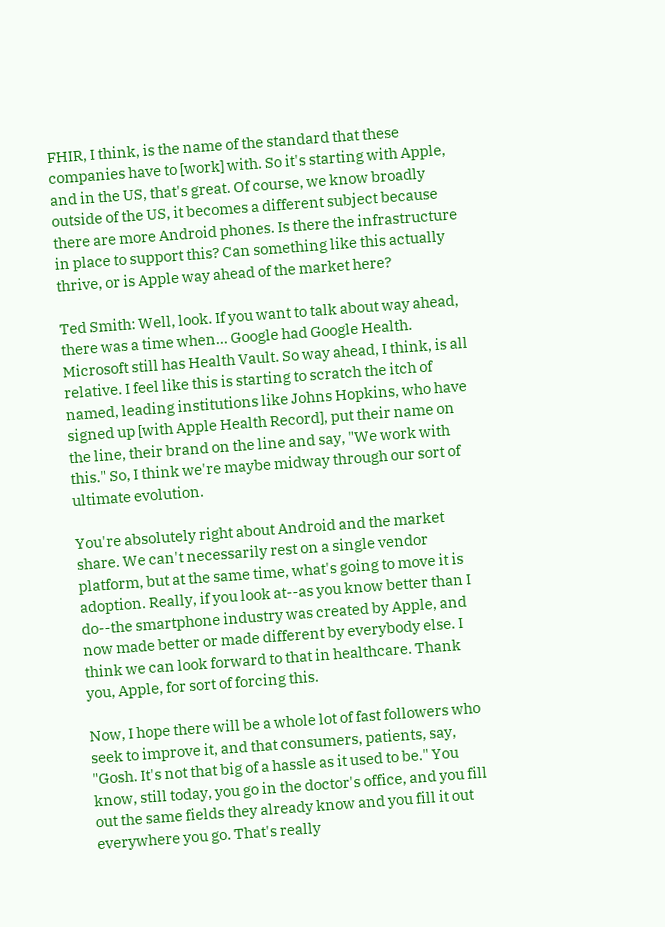FHIR, I think, is the name of the standard that these companies have to [work] with. So it's starting with Apple, and in the US, that's great. Of course, we know broadly outside of the US, it becomes a different subject because there are more Android phones. Is there the infrastructure in place to support this? Can something like this actually thrive, or is Apple way ahead of the market here?

Ted Smith: Well, look. If you want to talk about way ahead, there was a time when... Google had Google Health. Microsoft still has Health Vault. So way ahead, I think, is all relative. I feel like this is starting to scratch the itch of named, leading institutions like Johns Hopkins, who have signed up [with Apple Health Record], put their name on the line, their brand on the line and say, "We work with this." So, I think we're maybe midway through our sort of ultimate evolution.

You're absolutely right about Android and the market share. We can't necessarily rest on a single vendor platform, but at the same time, what's going to move it is adoption. Really, if you look at--as you know better than I do--the smartphone industry was created by Apple, and now made better or made different by everybody else. I think we can look forward to that in healthcare. Thank you, Apple, for sort of forcing this.

Now, I hope there will be a whole lot of fast followers who seek to improve it, and that consumers, patients, say, "Gosh. It's not that big of a hassle as it used to be." You know, still today, you go in the doctor's office, and you fill out the same fields they already know and you fill it out everywhere you go. That's really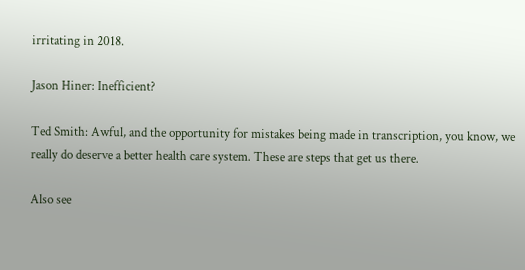irritating in 2018.

Jason Hiner: Inefficient?

Ted Smith: Awful, and the opportunity for mistakes being made in transcription, you know, we really do deserve a better health care system. These are steps that get us there.

Also see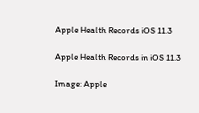Apple Health Records iOS 11.3

Apple Health Records in iOS 11.3

Image: Apple